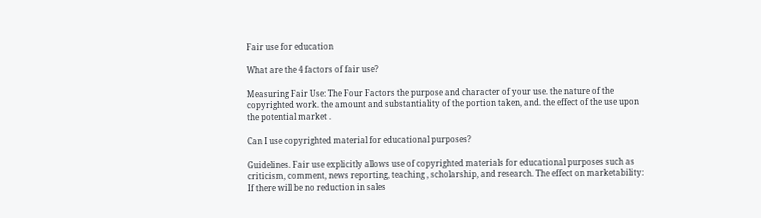Fair use for education

What are the 4 factors of fair use?

Measuring Fair Use: The Four Factors the purpose and character of your use. the nature of the copyrighted work. the amount and substantiality of the portion taken, and. the effect of the use upon the potential market .

Can I use copyrighted material for educational purposes?

Guidelines. Fair use explicitly allows use of copyrighted materials for educational purposes such as criticism, comment, news reporting, teaching , scholarship, and research. The effect on marketability: If there will be no reduction in sales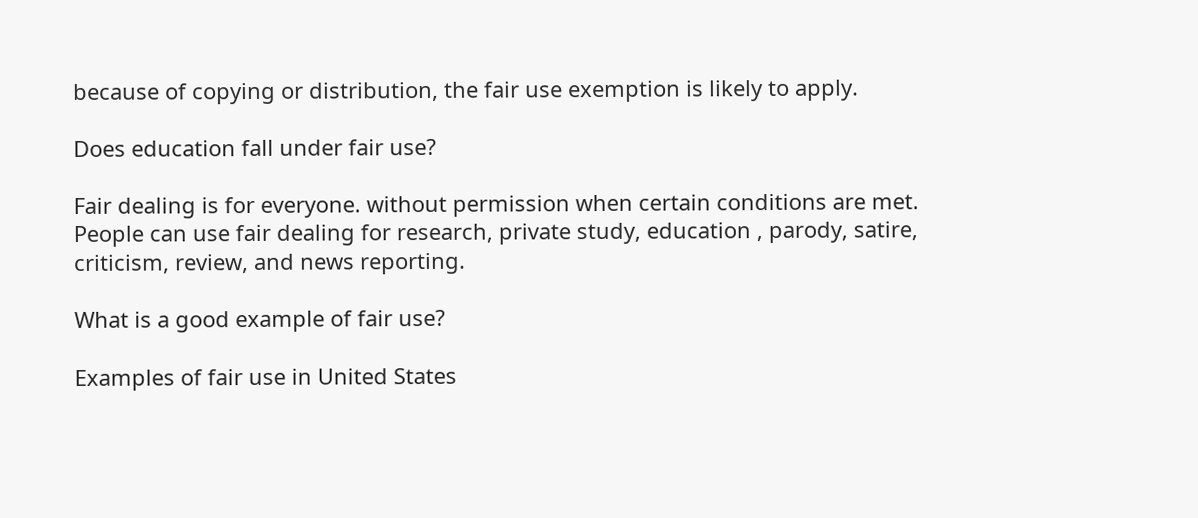because of copying or distribution, the fair use exemption is likely to apply.

Does education fall under fair use?

Fair dealing is for everyone. without permission when certain conditions are met. People can use fair dealing for research, private study, education , parody, satire, criticism, review, and news reporting.

What is a good example of fair use?

Examples of fair use in United States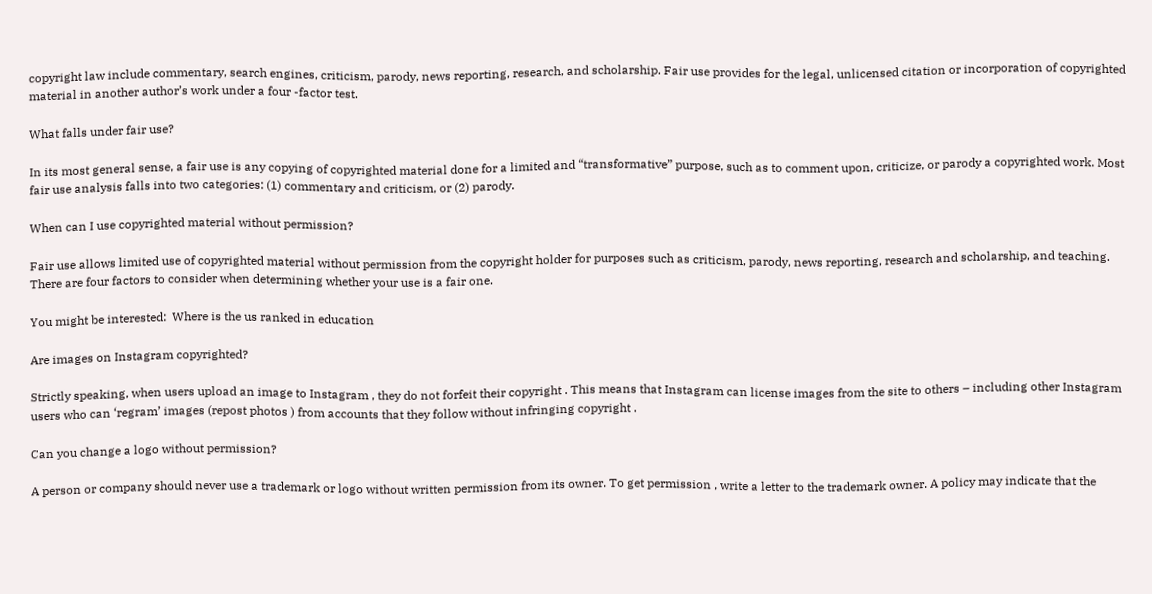copyright law include commentary, search engines, criticism, parody, news reporting, research, and scholarship. Fair use provides for the legal, unlicensed citation or incorporation of copyrighted material in another author’s work under a four -factor test.

What falls under fair use?

In its most general sense, a fair use is any copying of copyrighted material done for a limited and “transformative” purpose, such as to comment upon, criticize, or parody a copyrighted work. Most fair use analysis falls into two categories: (1) commentary and criticism, or (2) parody.

When can I use copyrighted material without permission?

Fair use allows limited use of copyrighted material without permission from the copyright holder for purposes such as criticism, parody, news reporting, research and scholarship, and teaching. There are four factors to consider when determining whether your use is a fair one.

You might be interested:  Where is the us ranked in education

Are images on Instagram copyrighted?

Strictly speaking, when users upload an image to Instagram , they do not forfeit their copyright . This means that Instagram can license images from the site to others – including other Instagram users who can ‘regram’ images (repost photos ) from accounts that they follow without infringing copyright .

Can you change a logo without permission?

A person or company should never use a trademark or logo without written permission from its owner. To get permission , write a letter to the trademark owner. A policy may indicate that the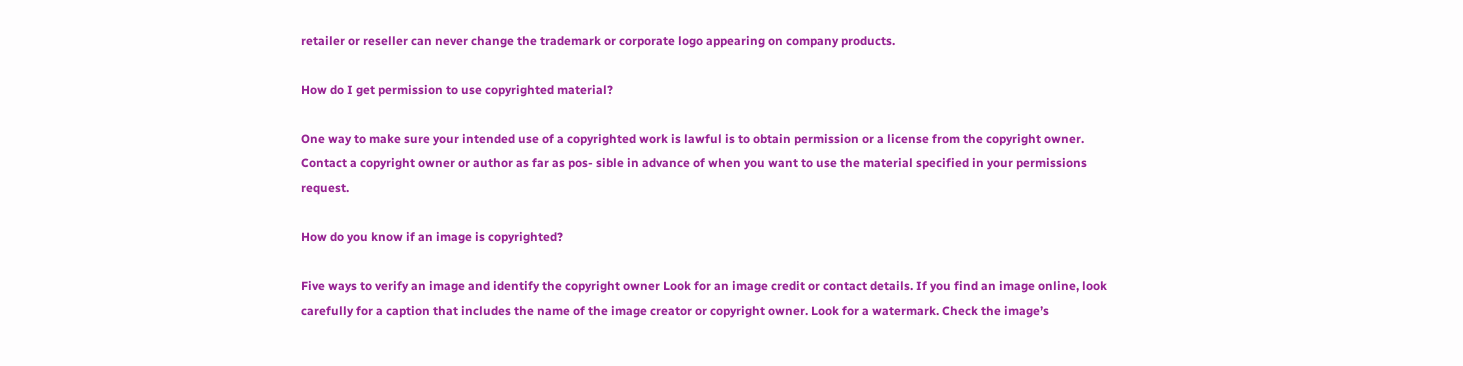retailer or reseller can never change the trademark or corporate logo appearing on company products.

How do I get permission to use copyrighted material?

One way to make sure your intended use of a copyrighted work is lawful is to obtain permission or a license from the copyright owner. Contact a copyright owner or author as far as pos- sible in advance of when you want to use the material specified in your permissions request.

How do you know if an image is copyrighted?

Five ways to verify an image and identify the copyright owner Look for an image credit or contact details. If you find an image online, look carefully for a caption that includes the name of the image creator or copyright owner. Look for a watermark. Check the image’s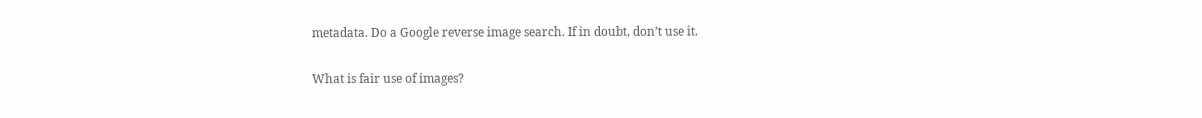metadata. Do a Google reverse image search. If in doubt, don’t use it.

What is fair use of images?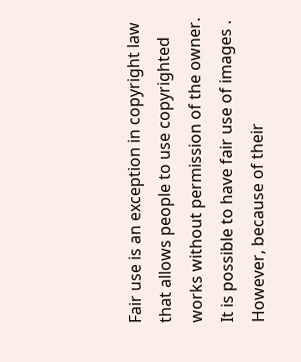Fair use is an exception in copyright law that allows people to use copyrighted works without permission of the owner. It is possible to have fair use of images . However, because of their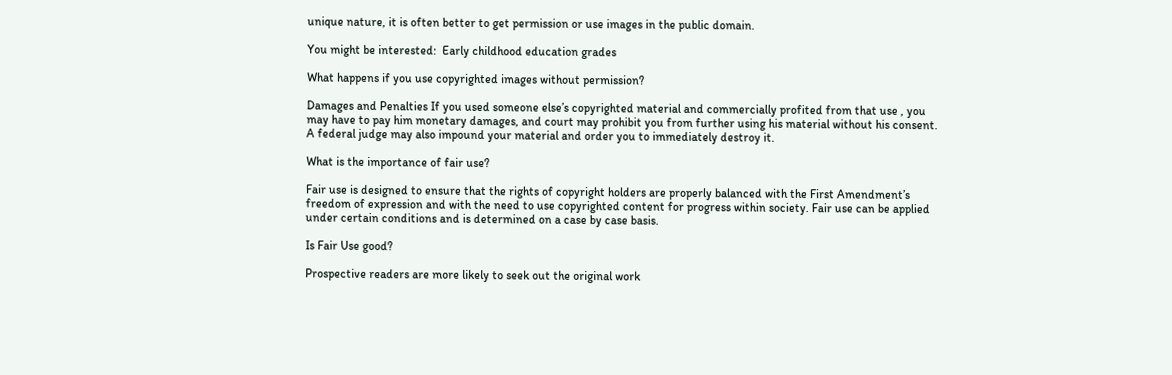unique nature, it is often better to get permission or use images in the public domain.

You might be interested:  Early childhood education grades

What happens if you use copyrighted images without permission?

Damages and Penalties If you used someone else’s copyrighted material and commercially profited from that use , you may have to pay him monetary damages, and court may prohibit you from further using his material without his consent. A federal judge may also impound your material and order you to immediately destroy it.

What is the importance of fair use?

Fair use is designed to ensure that the rights of copyright holders are properly balanced with the First Amendment’s freedom of expression and with the need to use copyrighted content for progress within society. Fair use can be applied under certain conditions and is determined on a case by case basis.

Is Fair Use good?

Prospective readers are more likely to seek out the original work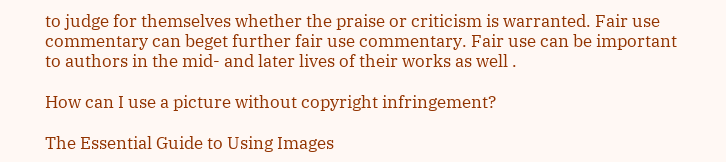to judge for themselves whether the praise or criticism is warranted. Fair use commentary can beget further fair use commentary. Fair use can be important to authors in the mid- and later lives of their works as well .

How can I use a picture without copyright infringement?

The Essential Guide to Using Images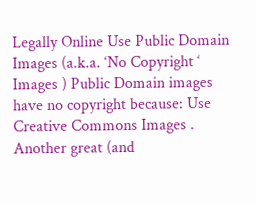Legally Online Use Public Domain Images (a.k.a. ‘No Copyright ‘ Images ) Public Domain images have no copyright because: Use Creative Commons Images . Another great (and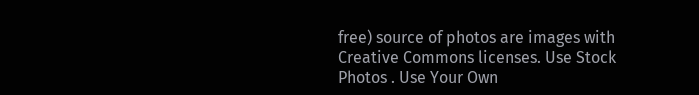free) source of photos are images with Creative Commons licenses. Use Stock Photos . Use Your Own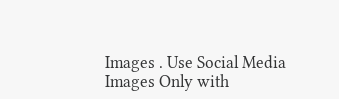Images . Use Social Media Images Only with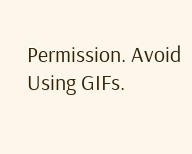Permission. Avoid Using GIFs.